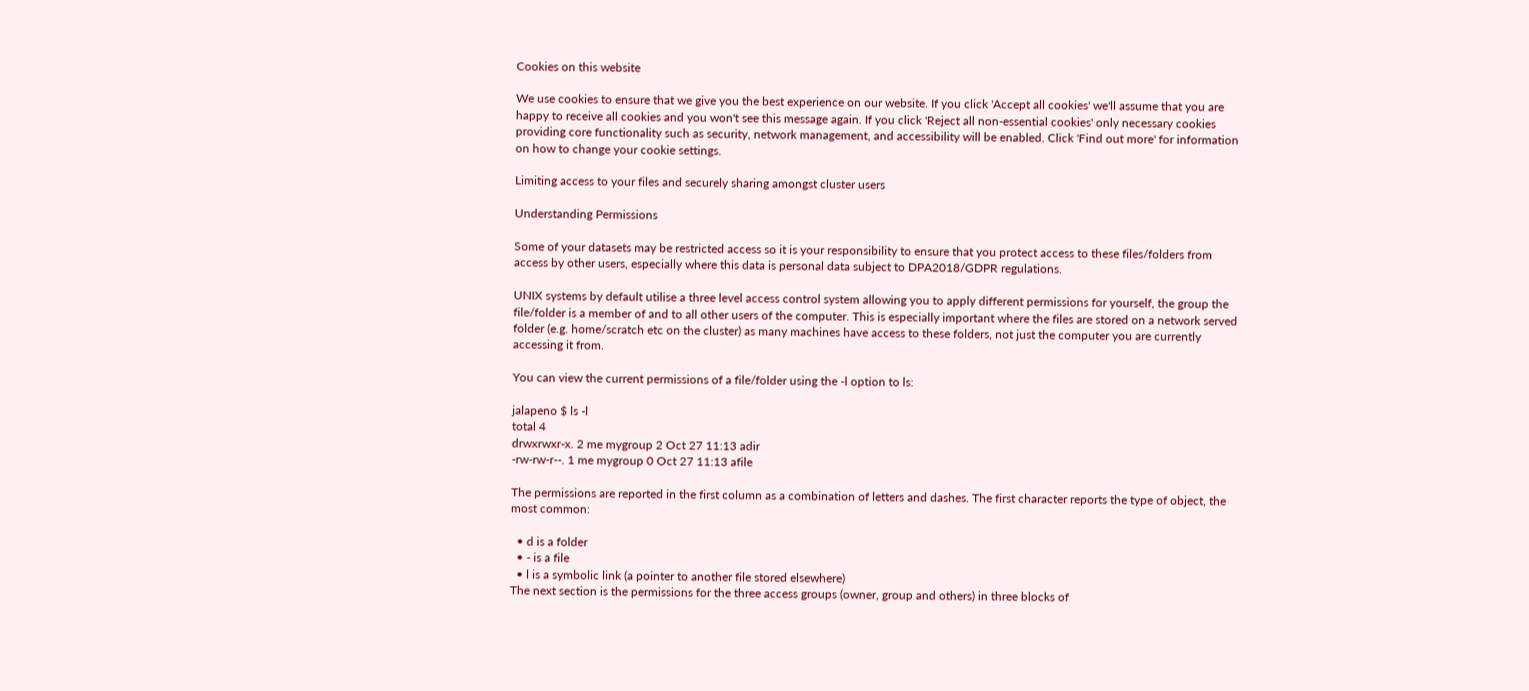Cookies on this website

We use cookies to ensure that we give you the best experience on our website. If you click 'Accept all cookies' we'll assume that you are happy to receive all cookies and you won't see this message again. If you click 'Reject all non-essential cookies' only necessary cookies providing core functionality such as security, network management, and accessibility will be enabled. Click 'Find out more' for information on how to change your cookie settings.

Limiting access to your files and securely sharing amongst cluster users

Understanding Permissions

Some of your datasets may be restricted access so it is your responsibility to ensure that you protect access to these files/folders from access by other users, especially where this data is personal data subject to DPA2018/GDPR regulations.

UNIX systems by default utilise a three level access control system allowing you to apply different permissions for yourself, the group the file/folder is a member of and to all other users of the computer. This is especially important where the files are stored on a network served folder (e.g. home/scratch etc on the cluster) as many machines have access to these folders, not just the computer you are currently accessing it from.

You can view the current permissions of a file/folder using the -l option to ls:

jalapeno $ ls -l
total 4
drwxrwxr-x. 2 me mygroup 2 Oct 27 11:13 adir
-rw-rw-r--. 1 me mygroup 0 Oct 27 11:13 afile

The permissions are reported in the first column as a combination of letters and dashes. The first character reports the type of object, the most common:

  • d is a folder
  • - is a file
  • l is a symbolic link (a pointer to another file stored elsewhere)
The next section is the permissions for the three access groups (owner, group and others) in three blocks of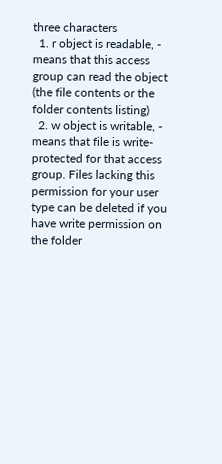three characters
  1. r object is readable, - means that this access group can read the object (the file contents or the folder contents listing)
  2. w object is writable, - means that file is write-protected for that access group. Files lacking this permission for your user type can be deleted if you have write permission on the folder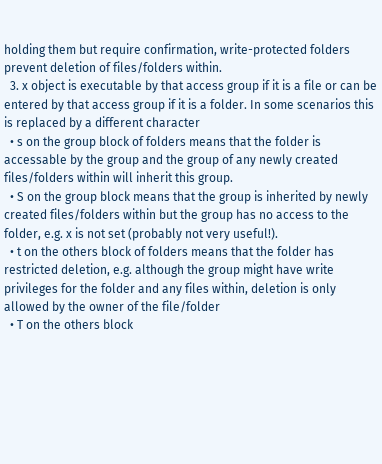holding them but require confirmation, write-protected folders prevent deletion of files/folders within.
  3. x object is executable by that access group if it is a file or can be entered by that access group if it is a folder. In some scenarios this is replaced by a different character
  • s on the group block of folders means that the folder is accessable by the group and the group of any newly created files/folders within will inherit this group.
  • S on the group block means that the group is inherited by newly created files/folders within but the group has no access to the folder, e.g. x is not set (probably not very useful!).
  • t on the others block of folders means that the folder has restricted deletion, e.g. although the group might have write privileges for the folder and any files within, deletion is only allowed by the owner of the file/folder
  • T on the others block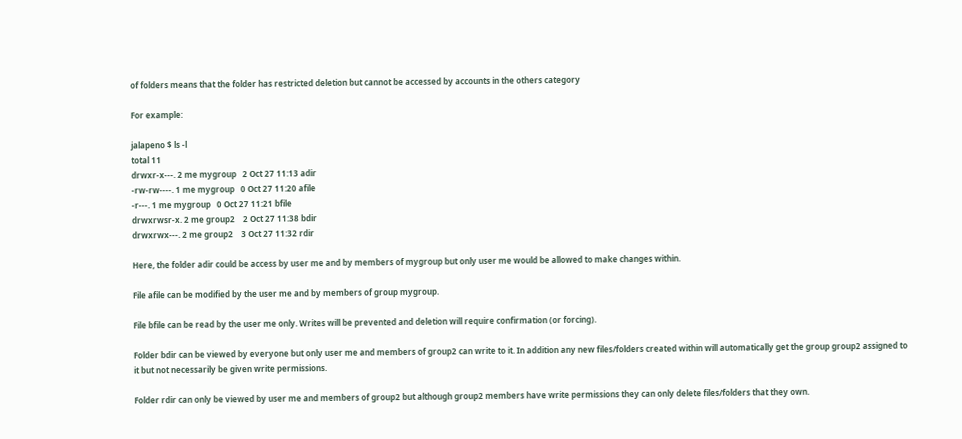of folders means that the folder has restricted deletion but cannot be accessed by accounts in the others category

For example:

jalapeno $ ls -l
total 11
drwxr-x---. 2 me mygroup   2 Oct 27 11:13 adir
-rw-rw----. 1 me mygroup   0 Oct 27 11:20 afile
-r---. 1 me mygroup   0 Oct 27 11:21 bfile
drwxrwsr-x. 2 me group2    2 Oct 27 11:38 bdir
drwxrwx---. 2 me group2    3 Oct 27 11:32 rdir

Here, the folder adir could be access by user me and by members of mygroup but only user me would be allowed to make changes within.

File afile can be modified by the user me and by members of group mygroup.

File bfile can be read by the user me only. Writes will be prevented and deletion will require confirmation (or forcing).

Folder bdir can be viewed by everyone but only user me and members of group2 can write to it. In addition any new files/folders created within will automatically get the group group2 assigned to it but not necessarily be given write permissions.

Folder rdir can only be viewed by user me and members of group2 but although group2 members have write permissions they can only delete files/folders that they own.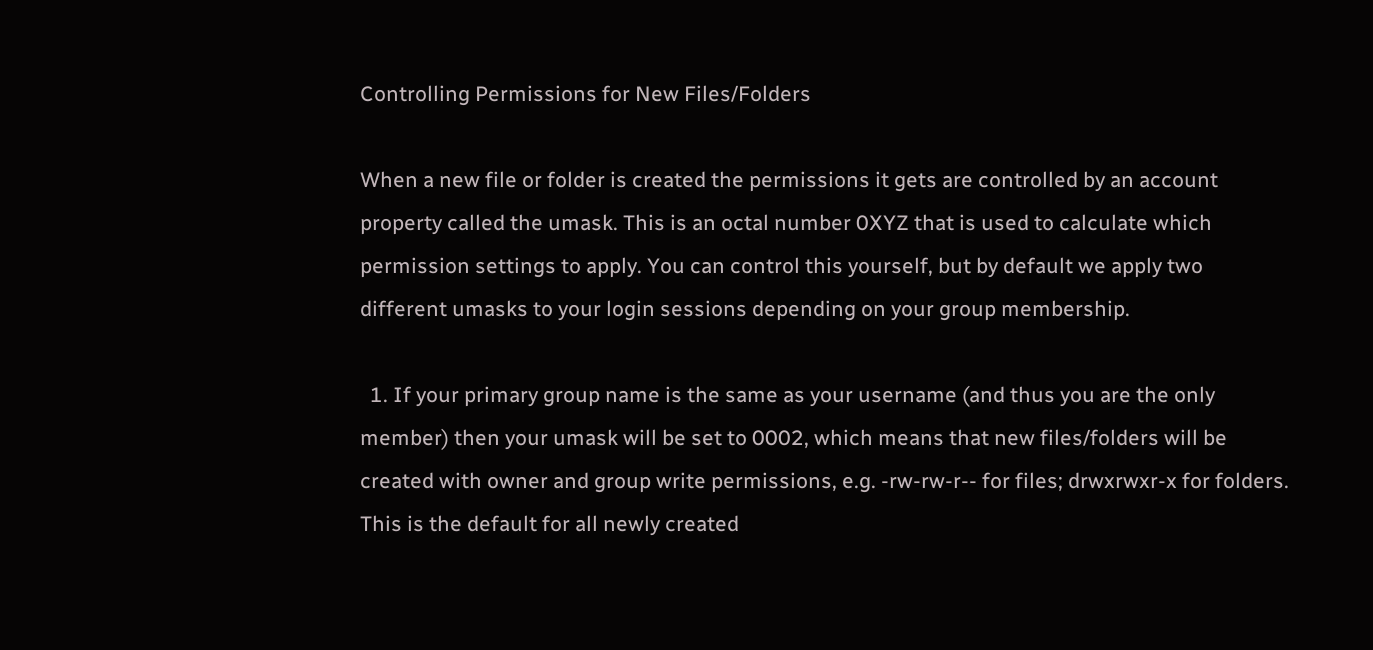Controlling Permissions for New Files/Folders

When a new file or folder is created the permissions it gets are controlled by an account property called the umask. This is an octal number 0XYZ that is used to calculate which permission settings to apply. You can control this yourself, but by default we apply two different umasks to your login sessions depending on your group membership.

  1. If your primary group name is the same as your username (and thus you are the only member) then your umask will be set to 0002, which means that new files/folders will be created with owner and group write permissions, e.g. -rw-rw-r-- for files; drwxrwxr-x for folders. This is the default for all newly created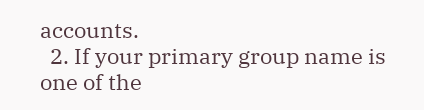accounts.
  2. If your primary group name is one of the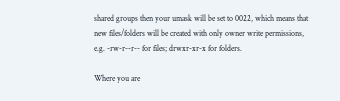shared groups then your umask will be set to 0022, which means that new files/folders will be created with only owner write permissions, e.g. -rw-r--r-- for files; drwxr-xr-x for folders.

Where you are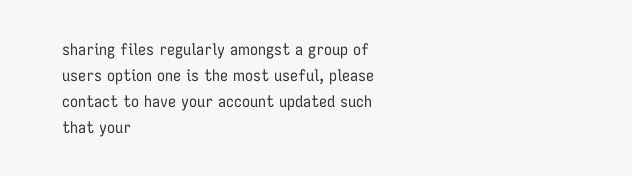sharing files regularly amongst a group of users option one is the most useful, please contact to have your account updated such that your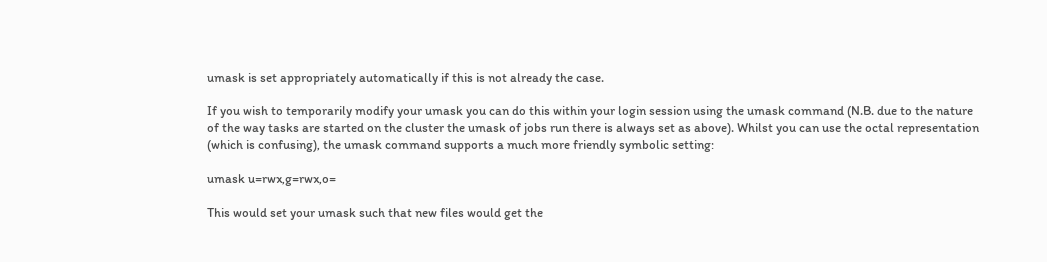umask is set appropriately automatically if this is not already the case.

If you wish to temporarily modify your umask you can do this within your login session using the umask command (N.B. due to the nature of the way tasks are started on the cluster the umask of jobs run there is always set as above). Whilst you can use the octal representation (which is confusing), the umask command supports a much more friendly symbolic setting:

umask u=rwx,g=rwx,o=

This would set your umask such that new files would get the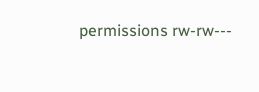permissions rw-rw---